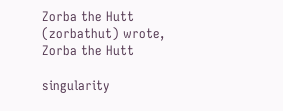Zorba the Hutt (zorbathut) wrote,
Zorba the Hutt

singularity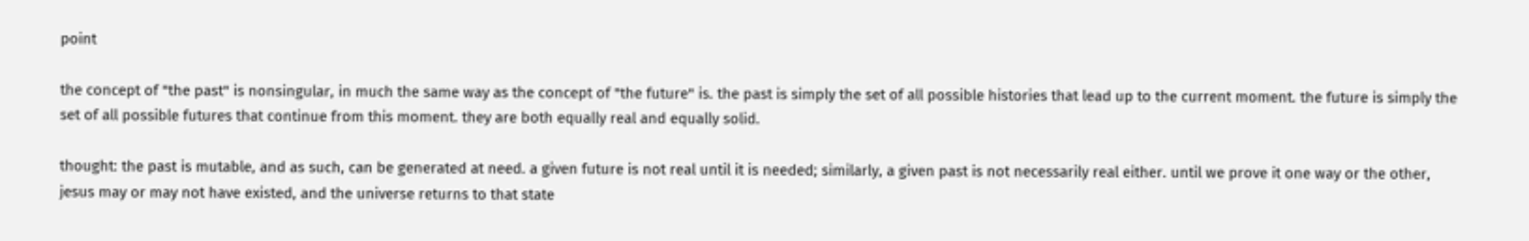point

the concept of "the past" is nonsingular, in much the same way as the concept of "the future" is. the past is simply the set of all possible histories that lead up to the current moment. the future is simply the set of all possible futures that continue from this moment. they are both equally real and equally solid.

thought: the past is mutable, and as such, can be generated at need. a given future is not real until it is needed; similarly, a given past is not necessarily real either. until we prove it one way or the other, jesus may or may not have existed, and the universe returns to that state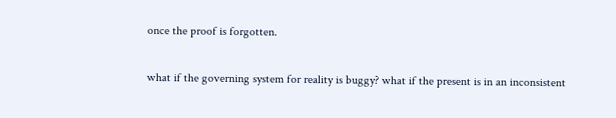once the proof is forgotten.

what if the governing system for reality is buggy? what if the present is in an inconsistent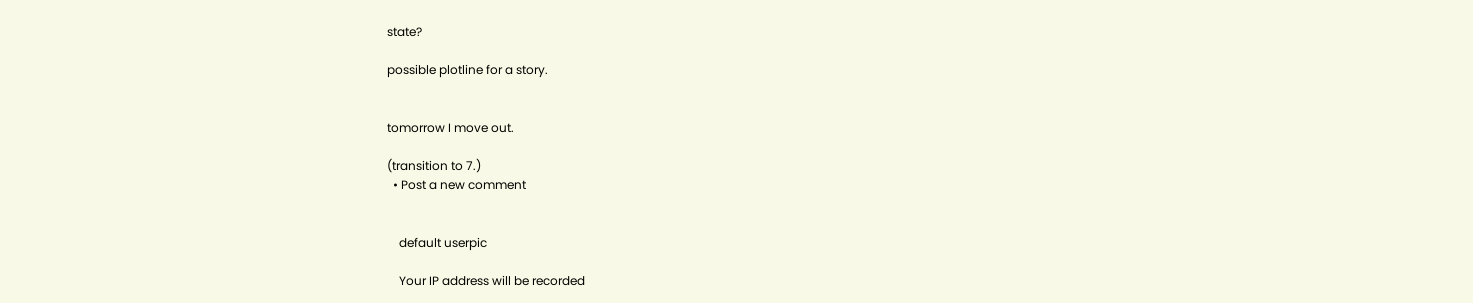state?

possible plotline for a story.


tomorrow I move out.

(transition to 7.)
  • Post a new comment


    default userpic

    Your IP address will be recorded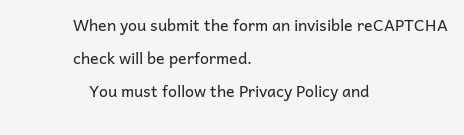When you submit the form an invisible reCAPTCHA check will be performed.
    You must follow the Privacy Policy and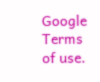Google Terms of use.